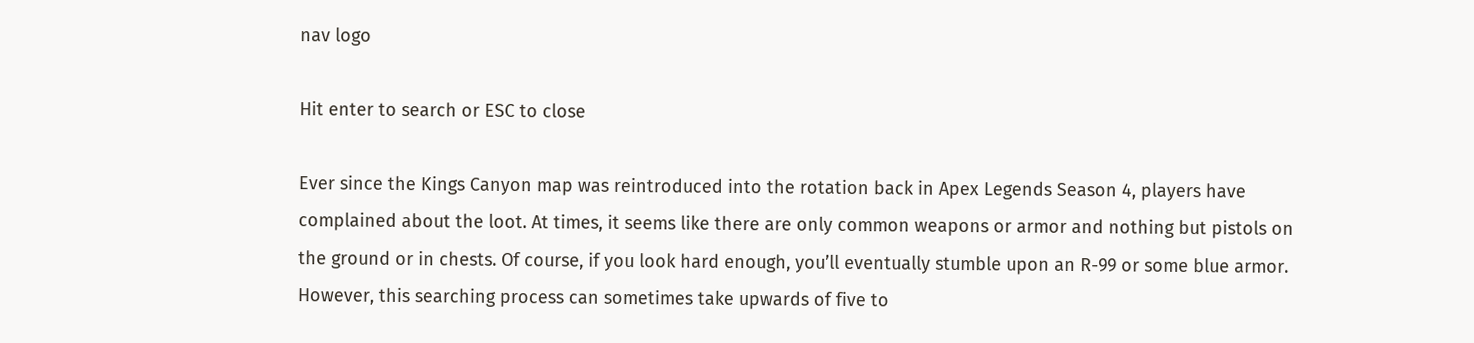nav logo

Hit enter to search or ESC to close

Ever since the Kings Canyon map was reintroduced into the rotation back in Apex Legends Season 4, players have complained about the loot. At times, it seems like there are only common weapons or armor and nothing but pistols on the ground or in chests. Of course, if you look hard enough, you’ll eventually stumble upon an R-99 or some blue armor. However, this searching process can sometimes take upwards of five to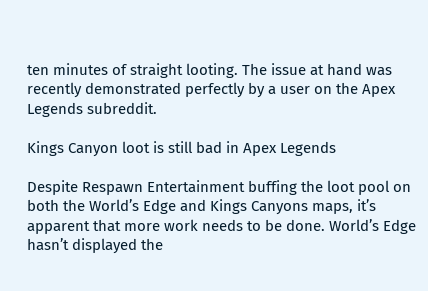ten minutes of straight looting. The issue at hand was recently demonstrated perfectly by a user on the Apex Legends subreddit.

Kings Canyon loot is still bad in Apex Legends

Despite Respawn Entertainment buffing the loot pool on both the World’s Edge and Kings Canyons maps, it’s apparent that more work needs to be done. World’s Edge hasn’t displayed the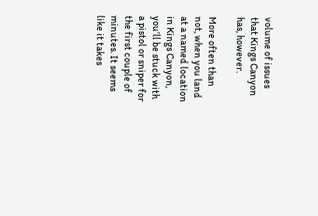volume of issues that Kings Canyon has, however.

More often than not, when you land at a named location in Kings Canyon, you’ll be stuck with a pistol or sniper for the first couple of minutes. It seems like it takes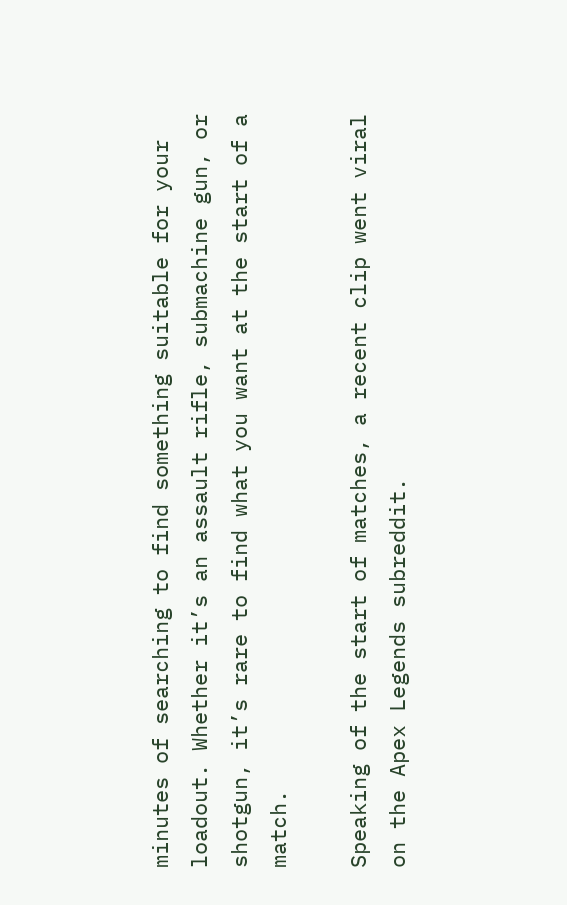minutes of searching to find something suitable for your loadout. Whether it’s an assault rifle, submachine gun, or shotgun, it’s rare to find what you want at the start of a match.

Speaking of the start of matches, a recent clip went viral on the Apex Legends subreddit.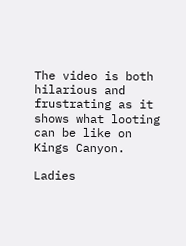The video is both hilarious and frustrating as it shows what looting can be like on Kings Canyon.

Ladies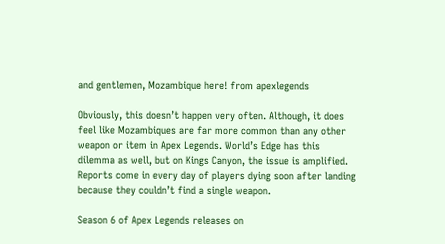and gentlemen, Mozambique here! from apexlegends

Obviously, this doesn’t happen very often. Although, it does feel like Mozambiques are far more common than any other weapon or item in Apex Legends. World’s Edge has this dilemma as well, but on Kings Canyon, the issue is amplified. Reports come in every day of players dying soon after landing because they couldn’t find a single weapon.

Season 6 of Apex Legends releases on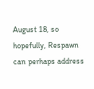August 18, so hopefully, Respawn can perhaps address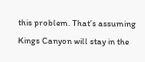this problem. That’s assuming Kings Canyon will stay in the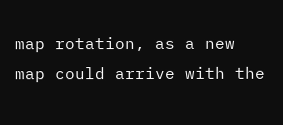map rotation, as a new map could arrive with the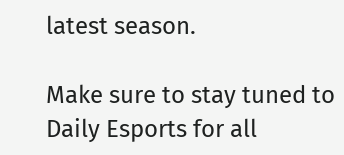latest season.

Make sure to stay tuned to Daily Esports for all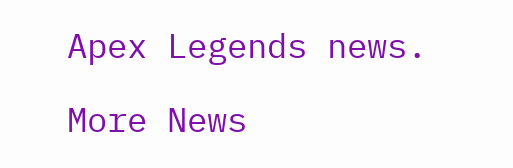Apex Legends news.

More News